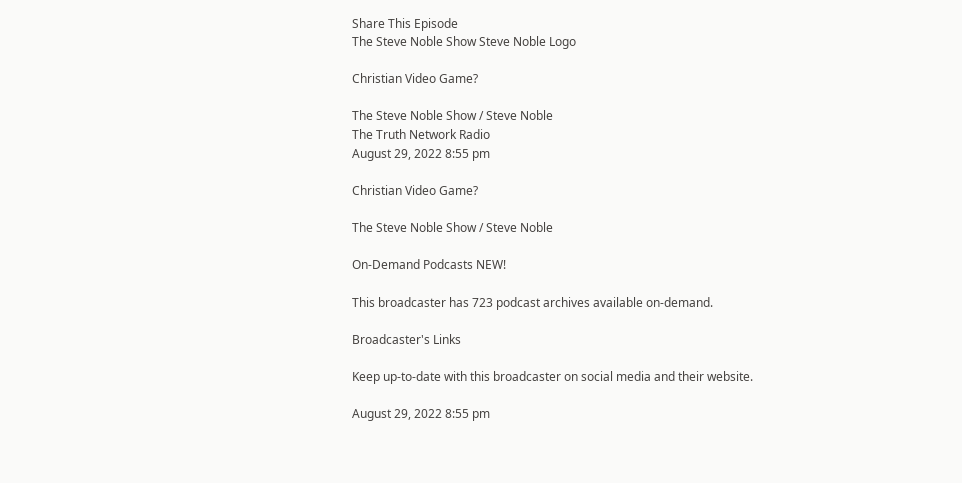Share This Episode
The Steve Noble Show Steve Noble Logo

Christian Video Game?

The Steve Noble Show / Steve Noble
The Truth Network Radio
August 29, 2022 8:55 pm

Christian Video Game?

The Steve Noble Show / Steve Noble

On-Demand Podcasts NEW!

This broadcaster has 723 podcast archives available on-demand.

Broadcaster's Links

Keep up-to-date with this broadcaster on social media and their website.

August 29, 2022 8:55 pm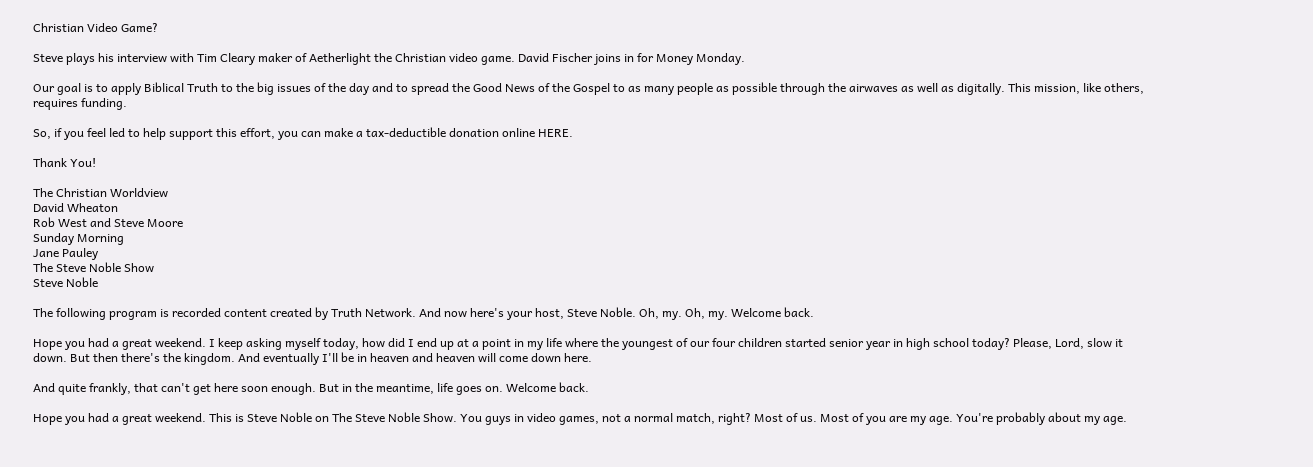Christian Video Game?

Steve plays his interview with Tim Cleary maker of Aetherlight the Christian video game. David Fischer joins in for Money Monday.

Our goal is to apply Biblical Truth to the big issues of the day and to spread the Good News of the Gospel to as many people as possible through the airwaves as well as digitally. This mission, like others, requires funding.

So, if you feel led to help support this effort, you can make a tax-deductible donation online HERE.

Thank You!

The Christian Worldview
David Wheaton
Rob West and Steve Moore
Sunday Morning
Jane Pauley
The Steve Noble Show
Steve Noble

The following program is recorded content created by Truth Network. And now here's your host, Steve Noble. Oh, my. Oh, my. Welcome back.

Hope you had a great weekend. I keep asking myself today, how did I end up at a point in my life where the youngest of our four children started senior year in high school today? Please, Lord, slow it down. But then there's the kingdom. And eventually I'll be in heaven and heaven will come down here.

And quite frankly, that can't get here soon enough. But in the meantime, life goes on. Welcome back.

Hope you had a great weekend. This is Steve Noble on The Steve Noble Show. You guys in video games, not a normal match, right? Most of us. Most of you are my age. You're probably about my age.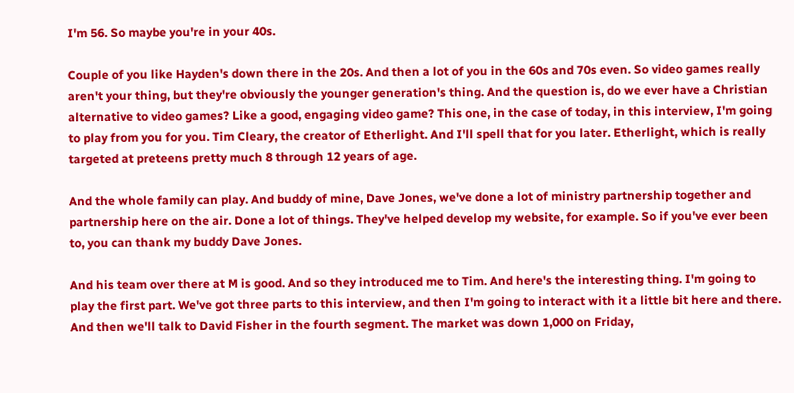I'm 56. So maybe you're in your 40s.

Couple of you like Hayden's down there in the 20s. And then a lot of you in the 60s and 70s even. So video games really aren't your thing, but they're obviously the younger generation's thing. And the question is, do we ever have a Christian alternative to video games? Like a good, engaging video game? This one, in the case of today, in this interview, I'm going to play from you for you. Tim Cleary, the creator of Etherlight. And I'll spell that for you later. Etherlight, which is really targeted at preteens pretty much 8 through 12 years of age.

And the whole family can play. And buddy of mine, Dave Jones, we've done a lot of ministry partnership together and partnership here on the air. Done a lot of things. They've helped develop my website, for example. So if you've ever been to, you can thank my buddy Dave Jones.

And his team over there at M is good. And so they introduced me to Tim. And here's the interesting thing. I'm going to play the first part. We've got three parts to this interview, and then I'm going to interact with it a little bit here and there. And then we'll talk to David Fisher in the fourth segment. The market was down 1,000 on Friday,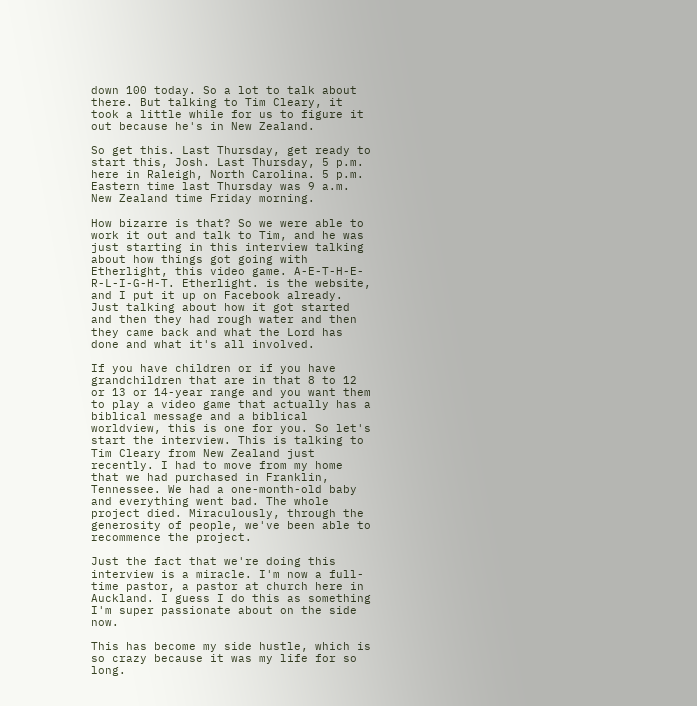down 100 today. So a lot to talk about there. But talking to Tim Cleary, it took a little while for us to figure it out because he's in New Zealand.

So get this. Last Thursday, get ready to start this, Josh. Last Thursday, 5 p.m. here in Raleigh, North Carolina. 5 p.m. Eastern time last Thursday was 9 a.m. New Zealand time Friday morning.

How bizarre is that? So we were able to work it out and talk to Tim, and he was just starting in this interview talking about how things got going with Etherlight, this video game. A-E-T-H-E-R-L-I-G-H-T. Etherlight. is the website, and I put it up on Facebook already. Just talking about how it got started and then they had rough water and then they came back and what the Lord has done and what it's all involved.

If you have children or if you have grandchildren that are in that 8 to 12 or 13 or 14-year range and you want them to play a video game that actually has a biblical message and a biblical worldview, this is one for you. So let's start the interview. This is talking to Tim Cleary from New Zealand just recently. I had to move from my home that we had purchased in Franklin, Tennessee. We had a one-month-old baby and everything went bad. The whole project died. Miraculously, through the generosity of people, we've been able to recommence the project.

Just the fact that we're doing this interview is a miracle. I'm now a full-time pastor, a pastor at church here in Auckland. I guess I do this as something I'm super passionate about on the side now.

This has become my side hustle, which is so crazy because it was my life for so long.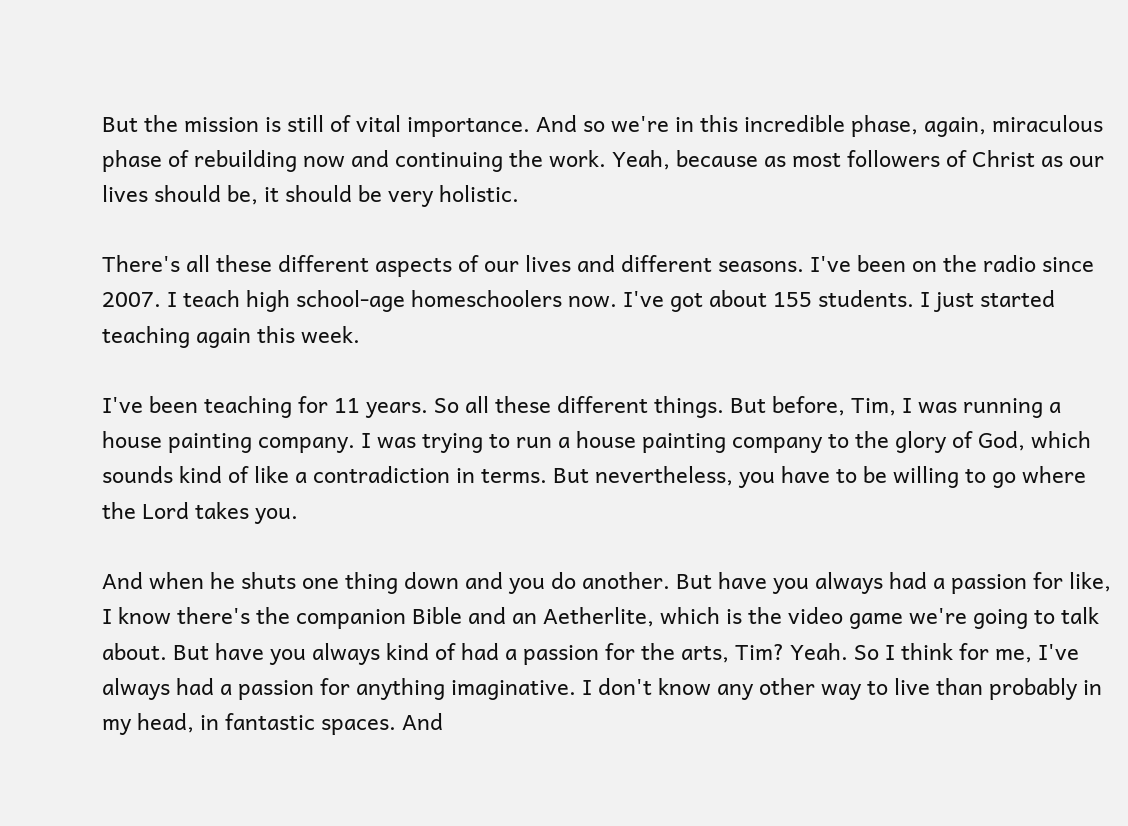But the mission is still of vital importance. And so we're in this incredible phase, again, miraculous phase of rebuilding now and continuing the work. Yeah, because as most followers of Christ as our lives should be, it should be very holistic.

There's all these different aspects of our lives and different seasons. I've been on the radio since 2007. I teach high school-age homeschoolers now. I've got about 155 students. I just started teaching again this week.

I've been teaching for 11 years. So all these different things. But before, Tim, I was running a house painting company. I was trying to run a house painting company to the glory of God, which sounds kind of like a contradiction in terms. But nevertheless, you have to be willing to go where the Lord takes you.

And when he shuts one thing down and you do another. But have you always had a passion for like, I know there's the companion Bible and an Aetherlite, which is the video game we're going to talk about. But have you always kind of had a passion for the arts, Tim? Yeah. So I think for me, I've always had a passion for anything imaginative. I don't know any other way to live than probably in my head, in fantastic spaces. And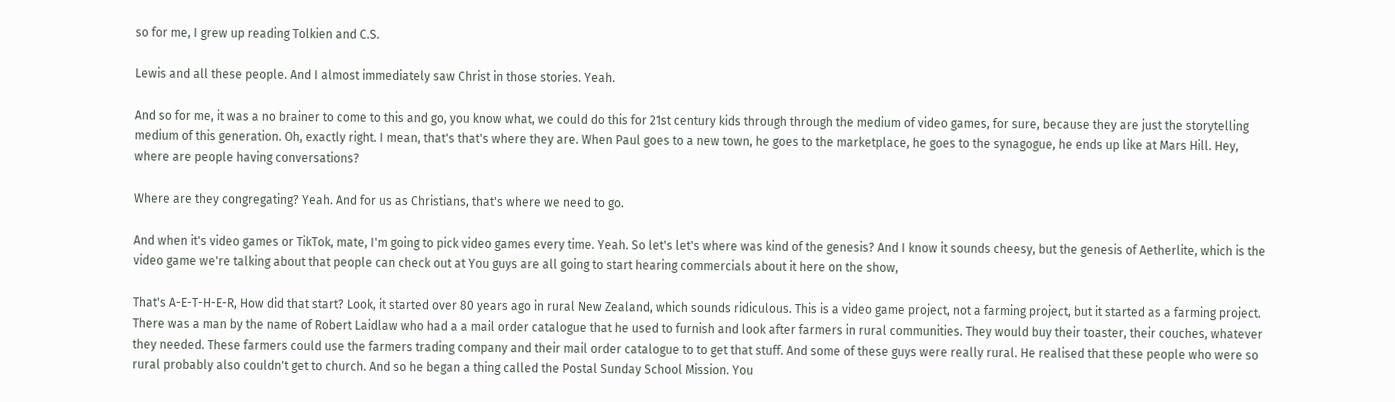so for me, I grew up reading Tolkien and C.S.

Lewis and all these people. And I almost immediately saw Christ in those stories. Yeah.

And so for me, it was a no brainer to come to this and go, you know what, we could do this for 21st century kids through through the medium of video games, for sure, because they are just the storytelling medium of this generation. Oh, exactly right. I mean, that's that's where they are. When Paul goes to a new town, he goes to the marketplace, he goes to the synagogue, he ends up like at Mars Hill. Hey, where are people having conversations?

Where are they congregating? Yeah. And for us as Christians, that's where we need to go.

And when it's video games or TikTok, mate, I'm going to pick video games every time. Yeah. So let's let's where was kind of the genesis? And I know it sounds cheesy, but the genesis of Aetherlite, which is the video game we're talking about that people can check out at You guys are all going to start hearing commercials about it here on the show,

That's A-E-T-H-E-R, How did that start? Look, it started over 80 years ago in rural New Zealand, which sounds ridiculous. This is a video game project, not a farming project, but it started as a farming project. There was a man by the name of Robert Laidlaw who had a a mail order catalogue that he used to furnish and look after farmers in rural communities. They would buy their toaster, their couches, whatever they needed. These farmers could use the farmers trading company and their mail order catalogue to to get that stuff. And some of these guys were really rural. He realised that these people who were so rural probably also couldn't get to church. And so he began a thing called the Postal Sunday School Mission. You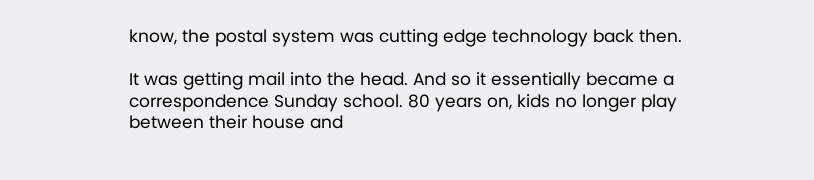know, the postal system was cutting edge technology back then.

It was getting mail into the head. And so it essentially became a correspondence Sunday school. 80 years on, kids no longer play between their house and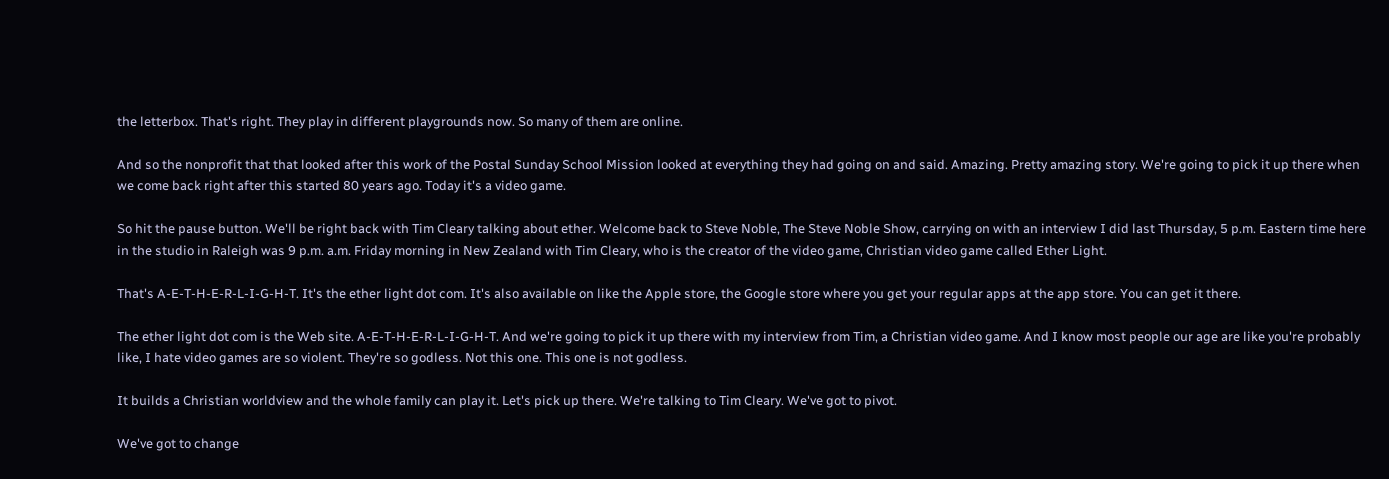the letterbox. That's right. They play in different playgrounds now. So many of them are online.

And so the nonprofit that that looked after this work of the Postal Sunday School Mission looked at everything they had going on and said. Amazing. Pretty amazing story. We're going to pick it up there when we come back right after this started 80 years ago. Today it's a video game.

So hit the pause button. We'll be right back with Tim Cleary talking about ether. Welcome back to Steve Noble, The Steve Noble Show, carrying on with an interview I did last Thursday, 5 p.m. Eastern time here in the studio in Raleigh was 9 p.m. a.m. Friday morning in New Zealand with Tim Cleary, who is the creator of the video game, Christian video game called Ether Light.

That's A-E-T-H-E-R-L-I-G-H-T. It's the ether light dot com. It's also available on like the Apple store, the Google store where you get your regular apps at the app store. You can get it there.

The ether light dot com is the Web site. A-E-T-H-E-R-L-I-G-H-T. And we're going to pick it up there with my interview from Tim, a Christian video game. And I know most people our age are like you're probably like, I hate video games are so violent. They're so godless. Not this one. This one is not godless.

It builds a Christian worldview and the whole family can play it. Let's pick up there. We're talking to Tim Cleary. We've got to pivot.

We've got to change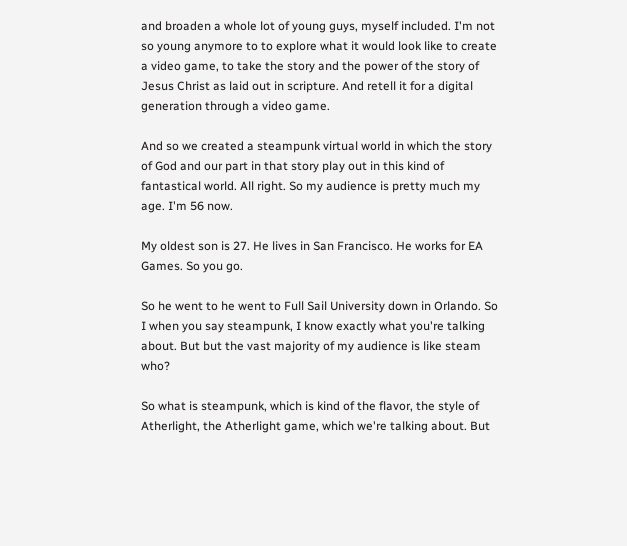and broaden a whole lot of young guys, myself included. I'm not so young anymore to to explore what it would look like to create a video game, to take the story and the power of the story of Jesus Christ as laid out in scripture. And retell it for a digital generation through a video game.

And so we created a steampunk virtual world in which the story of God and our part in that story play out in this kind of fantastical world. All right. So my audience is pretty much my age. I'm 56 now.

My oldest son is 27. He lives in San Francisco. He works for EA Games. So you go.

So he went to he went to Full Sail University down in Orlando. So I when you say steampunk, I know exactly what you're talking about. But but the vast majority of my audience is like steam who?

So what is steampunk, which is kind of the flavor, the style of Atherlight, the Atherlight game, which we're talking about. But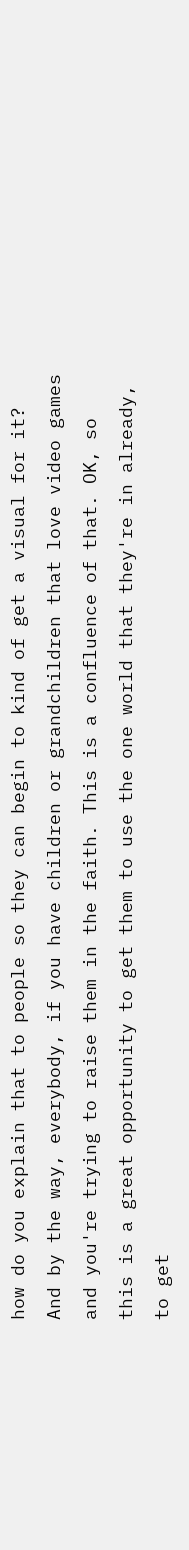how do you explain that to people so they can begin to kind of get a visual for it? And by the way, everybody, if you have children or grandchildren that love video games and you're trying to raise them in the faith. This is a confluence of that. OK, so this is a great opportunity to get them to use the one world that they're in already, to get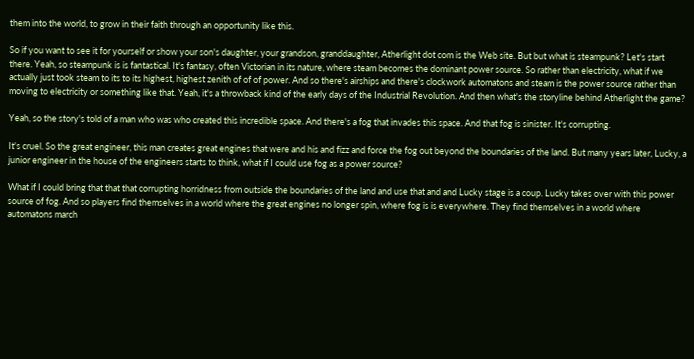them into the world, to grow in their faith through an opportunity like this.

So if you want to see it for yourself or show your son's daughter, your grandson, granddaughter, Atherlight dot com is the Web site. But but what is steampunk? Let's start there. Yeah, so steampunk is is fantastical. It's fantasy, often Victorian in its nature, where steam becomes the dominant power source. So rather than electricity, what if we actually just took steam to its to its highest, highest zenith of of of power. And so there's airships and there's clockwork automatons and steam is the power source rather than moving to electricity or something like that. Yeah, it's a throwback kind of the early days of the Industrial Revolution. And then what's the storyline behind Atherlight the game?

Yeah, so the story's told of a man who was who created this incredible space. And there's a fog that invades this space. And that fog is sinister. It's corrupting.

It's cruel. So the great engineer, this man creates great engines that were and his and fizz and force the fog out beyond the boundaries of the land. But many years later, Lucky, a junior engineer in the house of the engineers starts to think, what if I could use fog as a power source?

What if I could bring that that that corrupting horridness from outside the boundaries of the land and use that and and Lucky stage is a coup. Lucky takes over with this power source of fog. And so players find themselves in a world where the great engines no longer spin, where fog is is everywhere. They find themselves in a world where automatons march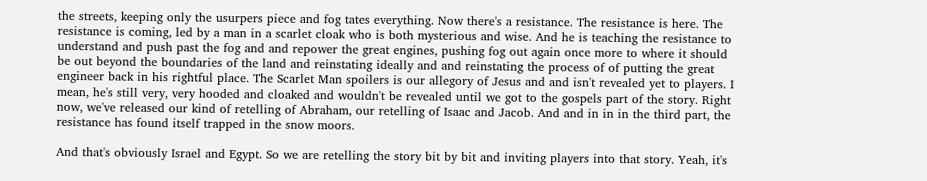the streets, keeping only the usurpers piece and fog tates everything. Now there's a resistance. The resistance is here. The resistance is coming, led by a man in a scarlet cloak who is both mysterious and wise. And he is teaching the resistance to understand and push past the fog and and repower the great engines, pushing fog out again once more to where it should be out beyond the boundaries of the land and reinstating ideally and and reinstating the process of of putting the great engineer back in his rightful place. The Scarlet Man spoilers is our allegory of Jesus and and isn't revealed yet to players. I mean, he's still very, very hooded and cloaked and wouldn't be revealed until we got to the gospels part of the story. Right now, we've released our kind of retelling of Abraham, our retelling of Isaac and Jacob. And and in in in the third part, the resistance has found itself trapped in the snow moors.

And that's obviously Israel and Egypt. So we are retelling the story bit by bit and inviting players into that story. Yeah, it's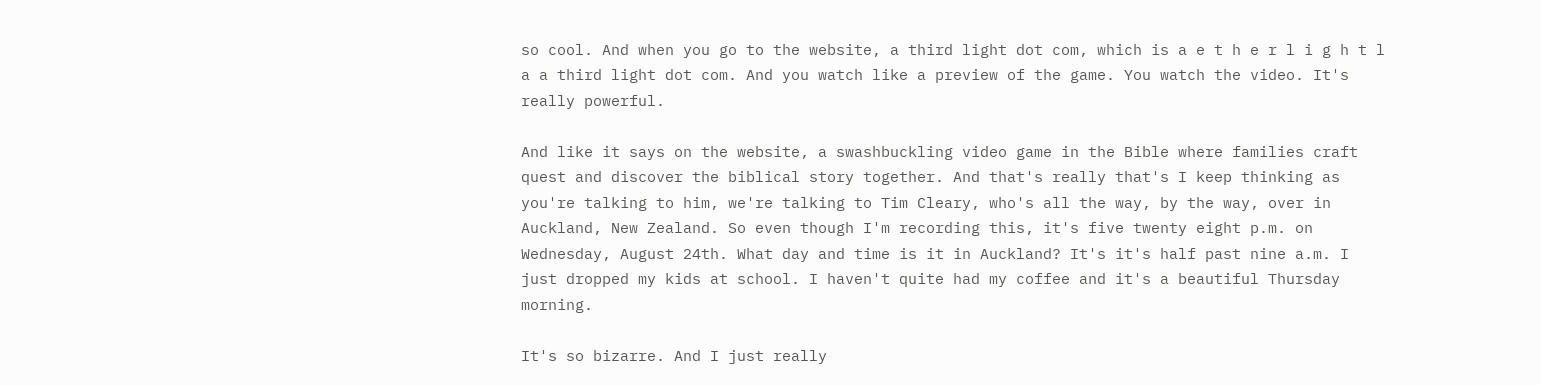so cool. And when you go to the website, a third light dot com, which is a e t h e r l i g h t l a a third light dot com. And you watch like a preview of the game. You watch the video. It's really powerful.

And like it says on the website, a swashbuckling video game in the Bible where families craft quest and discover the biblical story together. And that's really that's I keep thinking as you're talking to him, we're talking to Tim Cleary, who's all the way, by the way, over in Auckland, New Zealand. So even though I'm recording this, it's five twenty eight p.m. on Wednesday, August 24th. What day and time is it in Auckland? It's it's half past nine a.m. I just dropped my kids at school. I haven't quite had my coffee and it's a beautiful Thursday morning.

It's so bizarre. And I just really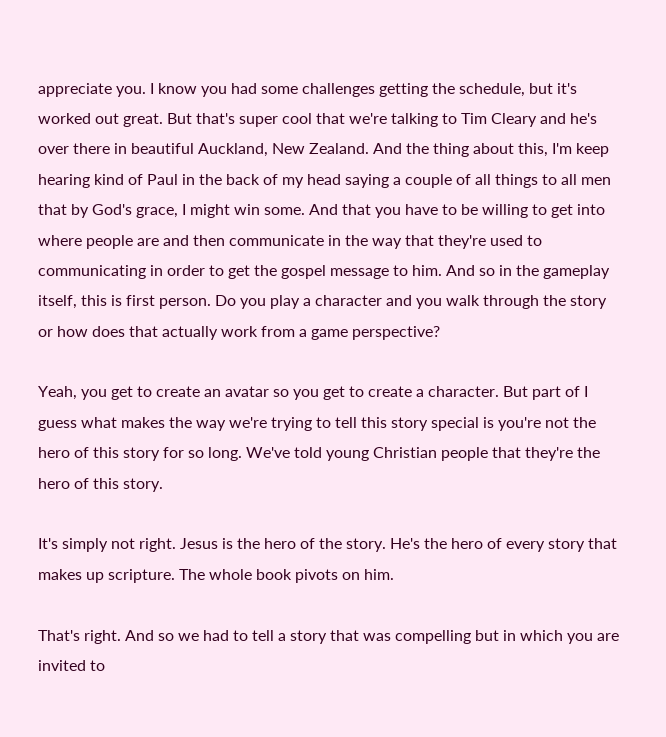appreciate you. I know you had some challenges getting the schedule, but it's worked out great. But that's super cool that we're talking to Tim Cleary and he's over there in beautiful Auckland, New Zealand. And the thing about this, I'm keep hearing kind of Paul in the back of my head saying a couple of all things to all men that by God's grace, I might win some. And that you have to be willing to get into where people are and then communicate in the way that they're used to communicating in order to get the gospel message to him. And so in the gameplay itself, this is first person. Do you play a character and you walk through the story or how does that actually work from a game perspective?

Yeah, you get to create an avatar so you get to create a character. But part of I guess what makes the way we're trying to tell this story special is you're not the hero of this story for so long. We've told young Christian people that they're the hero of this story.

It's simply not right. Jesus is the hero of the story. He's the hero of every story that makes up scripture. The whole book pivots on him.

That's right. And so we had to tell a story that was compelling but in which you are invited to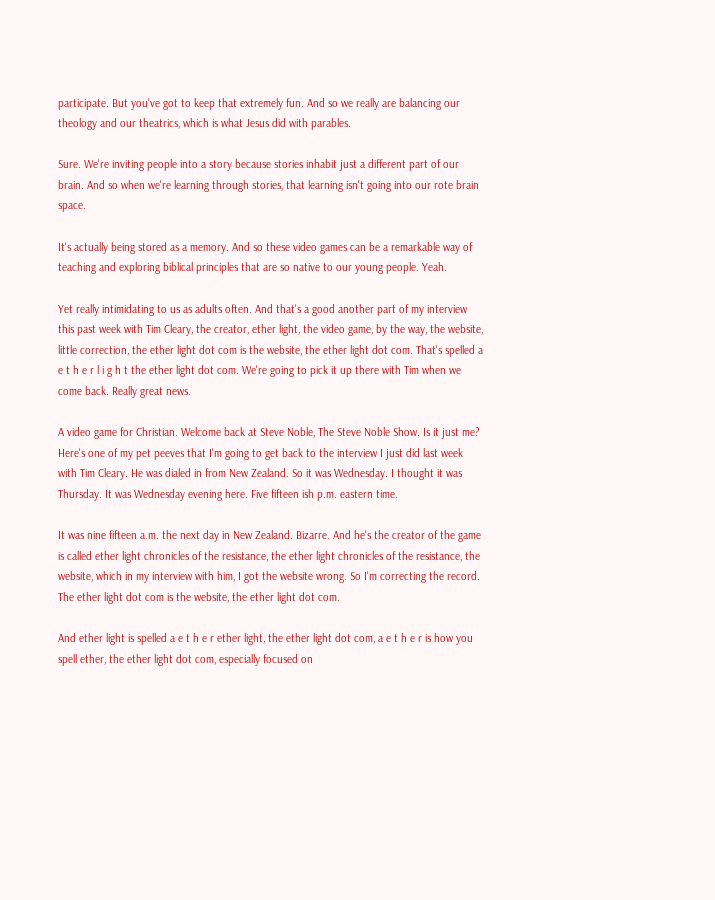participate. But you've got to keep that extremely fun. And so we really are balancing our theology and our theatrics, which is what Jesus did with parables.

Sure. We're inviting people into a story because stories inhabit just a different part of our brain. And so when we're learning through stories, that learning isn't going into our rote brain space.

It's actually being stored as a memory. And so these video games can be a remarkable way of teaching and exploring biblical principles that are so native to our young people. Yeah.

Yet really intimidating to us as adults often. And that's a good another part of my interview this past week with Tim Cleary, the creator, ether light, the video game, by the way, the website, little correction, the ether light dot com is the website, the ether light dot com. That's spelled a e t h e r l i g h t the ether light dot com. We're going to pick it up there with Tim when we come back. Really great news.

A video game for Christian. Welcome back at Steve Noble, The Steve Noble Show. Is it just me? Here's one of my pet peeves that I'm going to get back to the interview I just did last week with Tim Cleary. He was dialed in from New Zealand. So it was Wednesday. I thought it was Thursday. It was Wednesday evening here. Five fifteen ish p.m. eastern time.

It was nine fifteen a.m. the next day in New Zealand. Bizarre. And he's the creator of the game is called ether light chronicles of the resistance, the ether light chronicles of the resistance, the website, which in my interview with him, I got the website wrong. So I'm correcting the record. The ether light dot com is the website, the ether light dot com.

And ether light is spelled a e t h e r ether light, the ether light dot com, a e t h e r is how you spell ether, the ether light dot com, especially focused on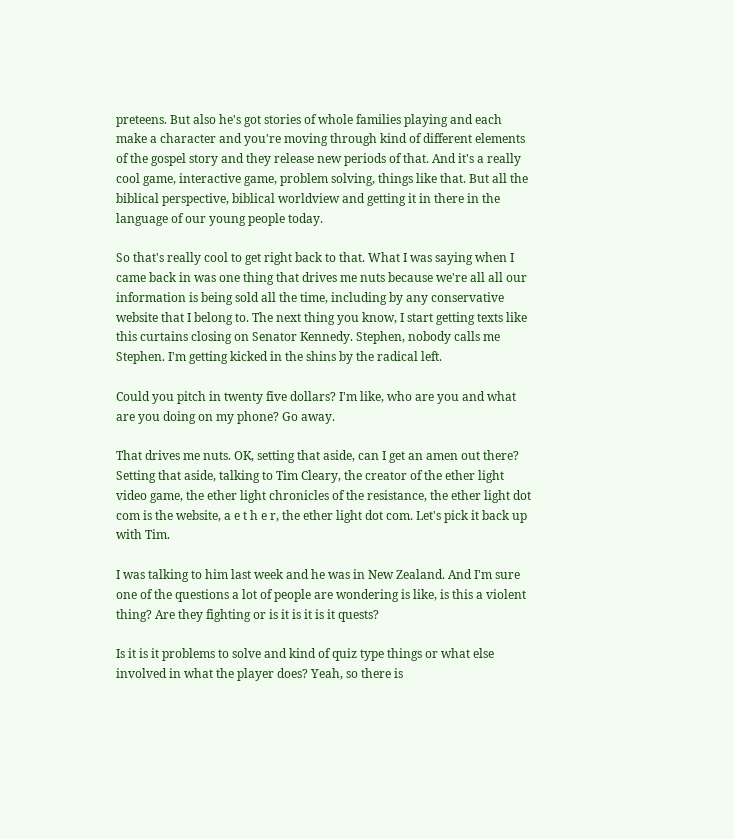preteens. But also he's got stories of whole families playing and each make a character and you're moving through kind of different elements of the gospel story and they release new periods of that. And it's a really cool game, interactive game, problem solving, things like that. But all the biblical perspective, biblical worldview and getting it in there in the language of our young people today.

So that's really cool to get right back to that. What I was saying when I came back in was one thing that drives me nuts because we're all all our information is being sold all the time, including by any conservative website that I belong to. The next thing you know, I start getting texts like this curtains closing on Senator Kennedy. Stephen, nobody calls me Stephen. I'm getting kicked in the shins by the radical left.

Could you pitch in twenty five dollars? I'm like, who are you and what are you doing on my phone? Go away.

That drives me nuts. OK, setting that aside, can I get an amen out there? Setting that aside, talking to Tim Cleary, the creator of the ether light video game, the ether light chronicles of the resistance, the ether light dot com is the website, a e t h e r, the ether light dot com. Let's pick it back up with Tim.

I was talking to him last week and he was in New Zealand. And I'm sure one of the questions a lot of people are wondering is like, is this a violent thing? Are they fighting or is it is it is it quests?

Is it is it problems to solve and kind of quiz type things or what else involved in what the player does? Yeah, so there is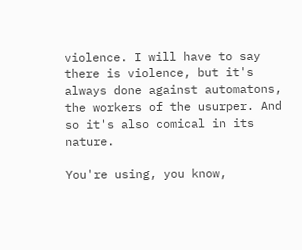violence. I will have to say there is violence, but it's always done against automatons, the workers of the usurper. And so it's also comical in its nature.

You're using, you know,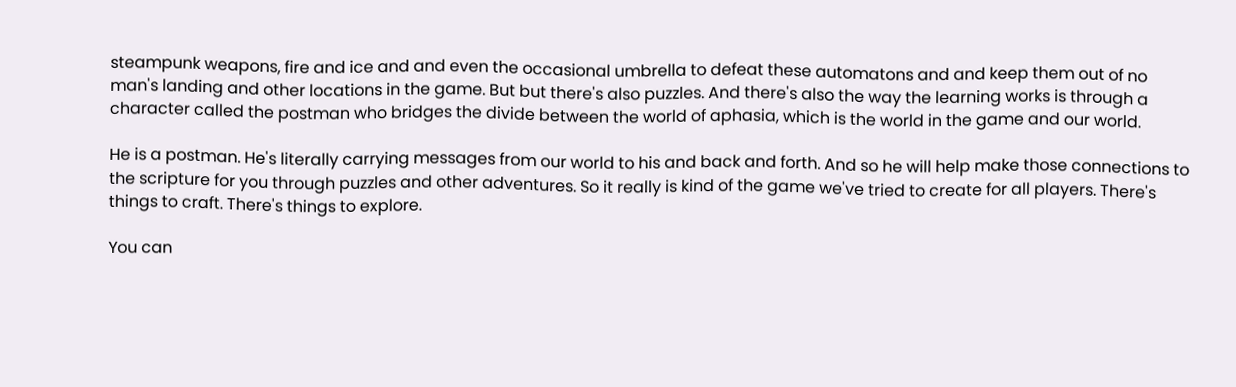steampunk weapons, fire and ice and and even the occasional umbrella to defeat these automatons and and keep them out of no man's landing and other locations in the game. But but there's also puzzles. And there's also the way the learning works is through a character called the postman who bridges the divide between the world of aphasia, which is the world in the game and our world.

He is a postman. He's literally carrying messages from our world to his and back and forth. And so he will help make those connections to the scripture for you through puzzles and other adventures. So it really is kind of the game we've tried to create for all players. There's things to craft. There's things to explore.

You can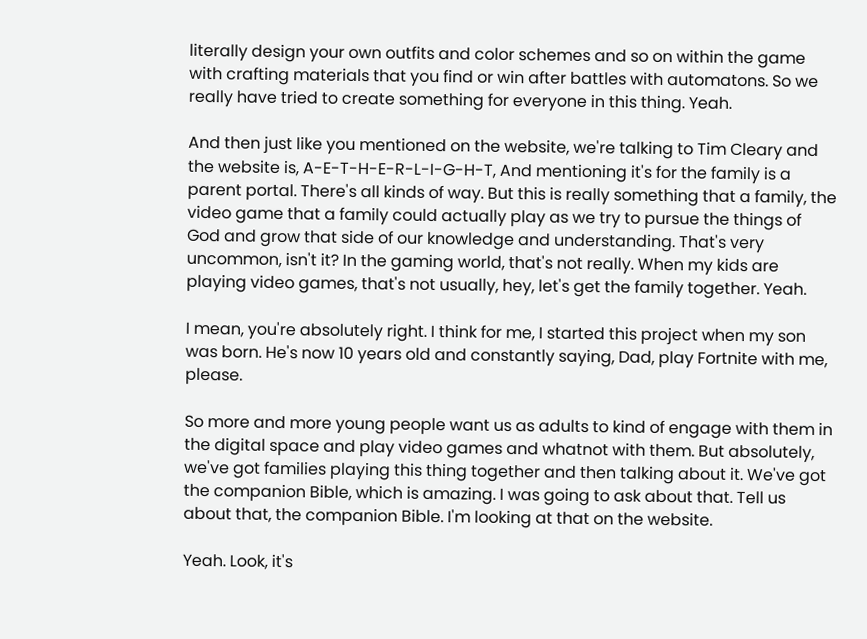literally design your own outfits and color schemes and so on within the game with crafting materials that you find or win after battles with automatons. So we really have tried to create something for everyone in this thing. Yeah.

And then just like you mentioned on the website, we're talking to Tim Cleary and the website is, A-E-T-H-E-R-L-I-G-H-T, And mentioning it's for the family is a parent portal. There's all kinds of way. But this is really something that a family, the video game that a family could actually play as we try to pursue the things of God and grow that side of our knowledge and understanding. That's very uncommon, isn't it? In the gaming world, that's not really. When my kids are playing video games, that's not usually, hey, let's get the family together. Yeah.

I mean, you're absolutely right. I think for me, I started this project when my son was born. He's now 10 years old and constantly saying, Dad, play Fortnite with me, please.

So more and more young people want us as adults to kind of engage with them in the digital space and play video games and whatnot with them. But absolutely, we've got families playing this thing together and then talking about it. We've got the companion Bible, which is amazing. I was going to ask about that. Tell us about that, the companion Bible. I'm looking at that on the website.

Yeah. Look, it's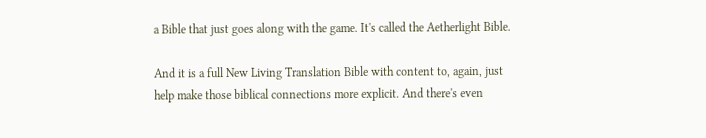a Bible that just goes along with the game. It's called the Aetherlight Bible.

And it is a full New Living Translation Bible with content to, again, just help make those biblical connections more explicit. And there's even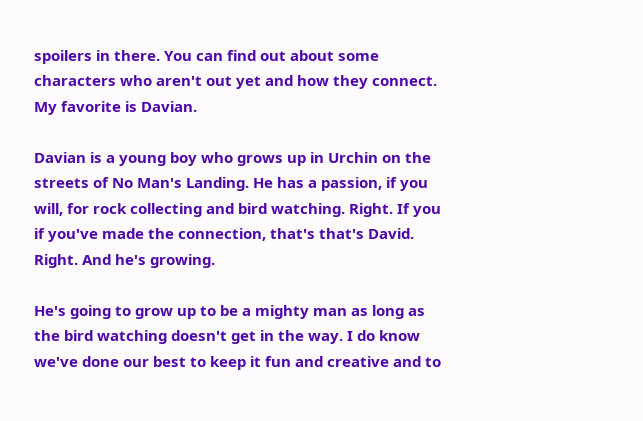spoilers in there. You can find out about some characters who aren't out yet and how they connect. My favorite is Davian.

Davian is a young boy who grows up in Urchin on the streets of No Man's Landing. He has a passion, if you will, for rock collecting and bird watching. Right. If you if you've made the connection, that's that's David. Right. And he's growing.

He's going to grow up to be a mighty man as long as the bird watching doesn't get in the way. I do know we've done our best to keep it fun and creative and to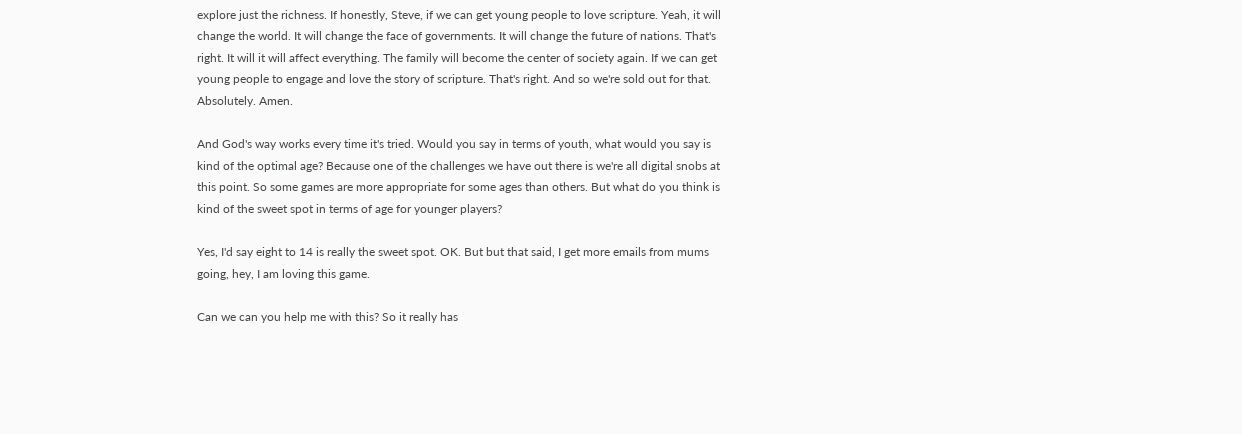explore just the richness. If honestly, Steve, if we can get young people to love scripture. Yeah, it will change the world. It will change the face of governments. It will change the future of nations. That's right. It will it will affect everything. The family will become the center of society again. If we can get young people to engage and love the story of scripture. That's right. And so we're sold out for that. Absolutely. Amen.

And God's way works every time it's tried. Would you say in terms of youth, what would you say is kind of the optimal age? Because one of the challenges we have out there is we're all digital snobs at this point. So some games are more appropriate for some ages than others. But what do you think is kind of the sweet spot in terms of age for younger players?

Yes, I'd say eight to 14 is really the sweet spot. OK. But but that said, I get more emails from mums going, hey, I am loving this game.

Can we can you help me with this? So it really has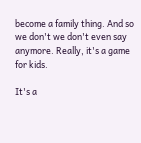become a family thing. And so we don't we don't even say anymore. Really, it's a game for kids.

It's a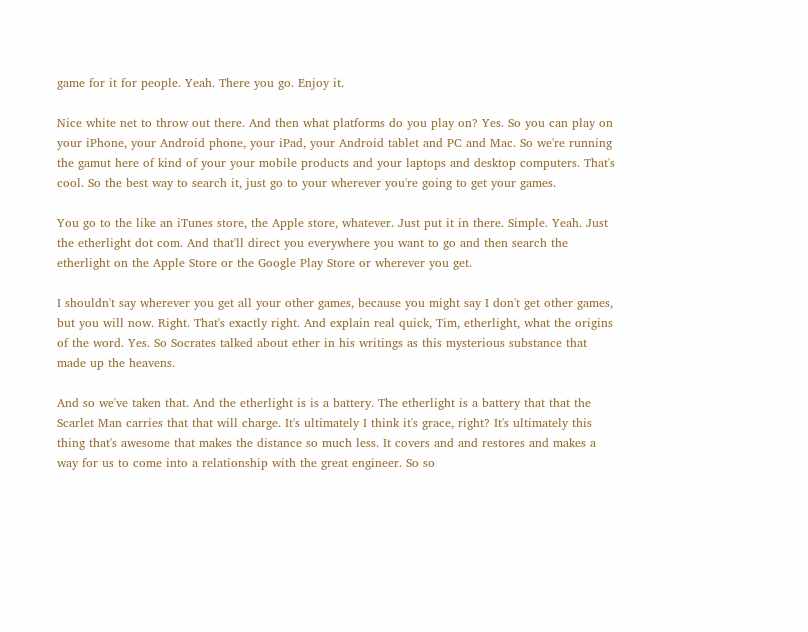game for it for people. Yeah. There you go. Enjoy it.

Nice white net to throw out there. And then what platforms do you play on? Yes. So you can play on your iPhone, your Android phone, your iPad, your Android tablet and PC and Mac. So we're running the gamut here of kind of your your mobile products and your laptops and desktop computers. That's cool. So the best way to search it, just go to your wherever you're going to get your games.

You go to the like an iTunes store, the Apple store, whatever. Just put it in there. Simple. Yeah. Just the etherlight dot com. And that'll direct you everywhere you want to go and then search the etherlight on the Apple Store or the Google Play Store or wherever you get.

I shouldn't say wherever you get all your other games, because you might say I don't get other games, but you will now. Right. That's exactly right. And explain real quick, Tim, etherlight, what the origins of the word. Yes. So Socrates talked about ether in his writings as this mysterious substance that made up the heavens.

And so we've taken that. And the etherlight is is a battery. The etherlight is a battery that that the Scarlet Man carries that that will charge. It's ultimately I think it's grace, right? It's ultimately this thing that's awesome that makes the distance so much less. It covers and and restores and makes a way for us to come into a relationship with the great engineer. So so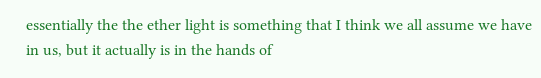essentially the the ether light is something that I think we all assume we have in us, but it actually is in the hands of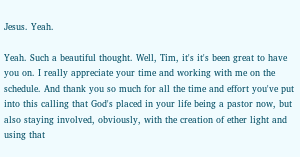Jesus. Yeah.

Yeah. Such a beautiful thought. Well, Tim, it's it's been great to have you on. I really appreciate your time and working with me on the schedule. And thank you so much for all the time and effort you've put into this calling that God's placed in your life being a pastor now, but also staying involved, obviously, with the creation of ether light and using that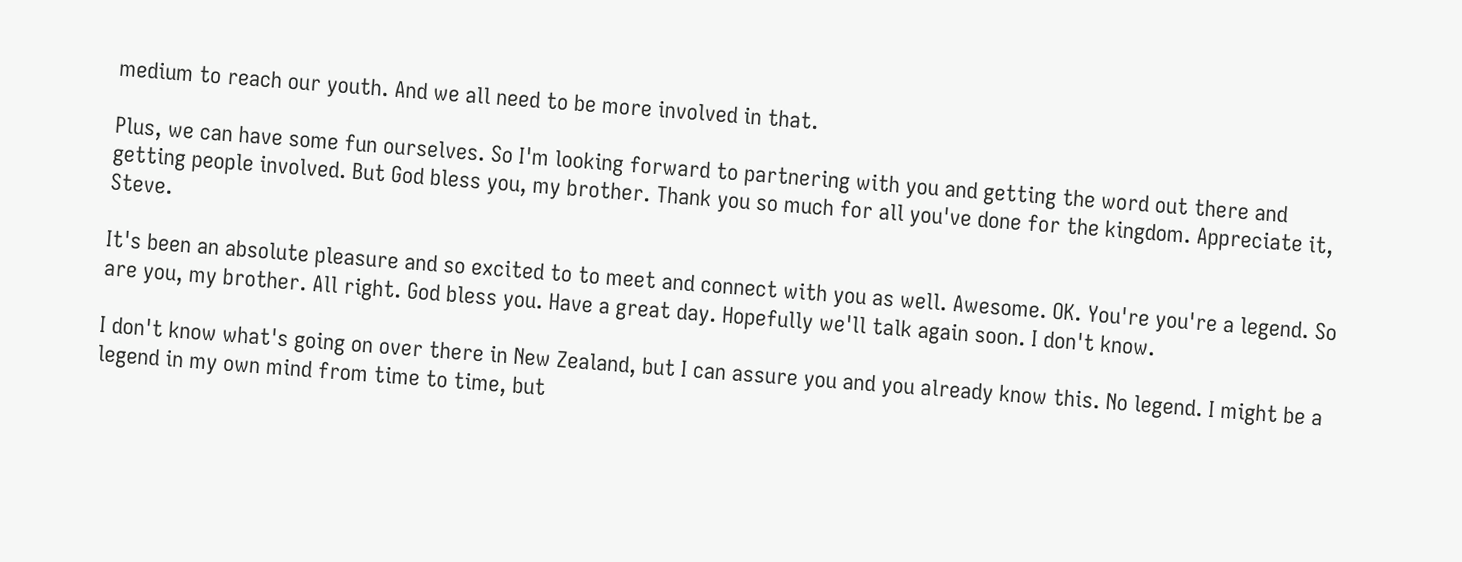medium to reach our youth. And we all need to be more involved in that.

Plus, we can have some fun ourselves. So I'm looking forward to partnering with you and getting the word out there and getting people involved. But God bless you, my brother. Thank you so much for all you've done for the kingdom. Appreciate it, Steve.

It's been an absolute pleasure and so excited to to meet and connect with you as well. Awesome. OK. You're you're a legend. So are you, my brother. All right. God bless you. Have a great day. Hopefully we'll talk again soon. I don't know.

I don't know what's going on over there in New Zealand, but I can assure you and you already know this. No legend. I might be a legend in my own mind from time to time, but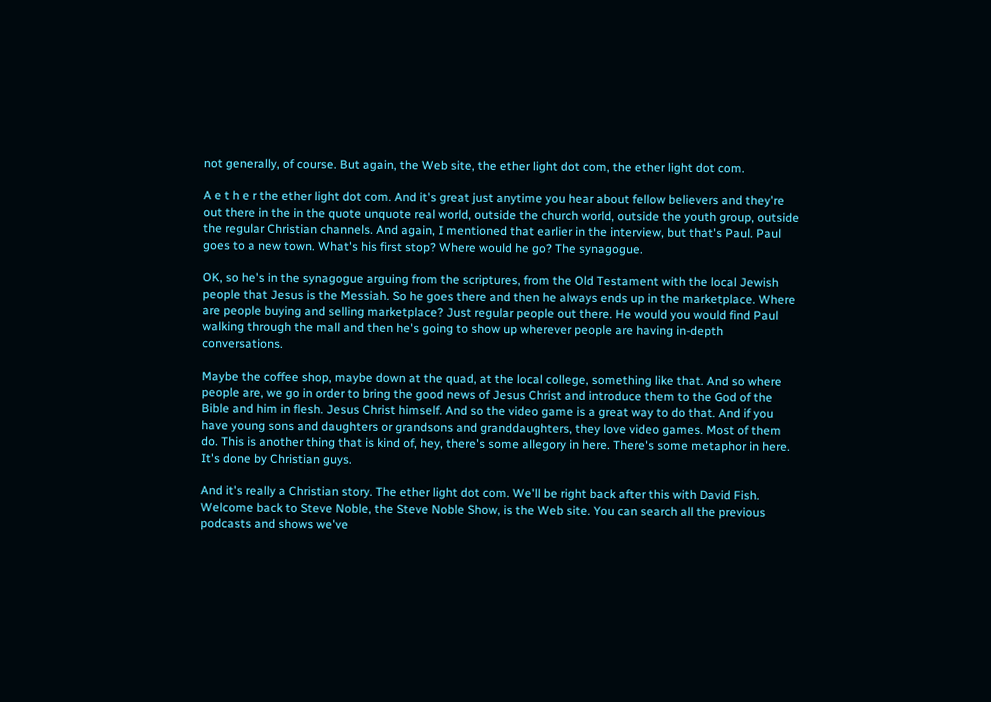not generally, of course. But again, the Web site, the ether light dot com, the ether light dot com.

A e t h e r the ether light dot com. And it's great just anytime you hear about fellow believers and they're out there in the in the quote unquote real world, outside the church world, outside the youth group, outside the regular Christian channels. And again, I mentioned that earlier in the interview, but that's Paul. Paul goes to a new town. What's his first stop? Where would he go? The synagogue.

OK, so he's in the synagogue arguing from the scriptures, from the Old Testament with the local Jewish people that Jesus is the Messiah. So he goes there and then he always ends up in the marketplace. Where are people buying and selling marketplace? Just regular people out there. He would you would find Paul walking through the mall and then he's going to show up wherever people are having in-depth conversations.

Maybe the coffee shop, maybe down at the quad, at the local college, something like that. And so where people are, we go in order to bring the good news of Jesus Christ and introduce them to the God of the Bible and him in flesh. Jesus Christ himself. And so the video game is a great way to do that. And if you have young sons and daughters or grandsons and granddaughters, they love video games. Most of them do. This is another thing that is kind of, hey, there's some allegory in here. There's some metaphor in here. It's done by Christian guys.

And it's really a Christian story. The ether light dot com. We'll be right back after this with David Fish. Welcome back to Steve Noble, the Steve Noble Show, is the Web site. You can search all the previous podcasts and shows we've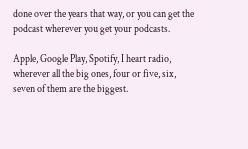done over the years that way, or you can get the podcast wherever you get your podcasts.

Apple, Google Play, Spotify, I heart radio, wherever all the big ones, four or five, six, seven of them are the biggest.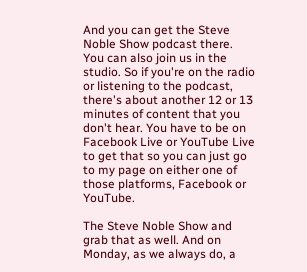And you can get the Steve Noble Show podcast there. You can also join us in the studio. So if you're on the radio or listening to the podcast, there's about another 12 or 13 minutes of content that you don't hear. You have to be on Facebook Live or YouTube Live to get that so you can just go to my page on either one of those platforms, Facebook or YouTube.

The Steve Noble Show and grab that as well. And on Monday, as we always do, a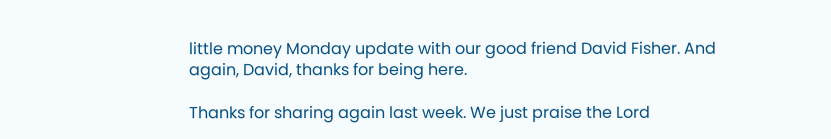little money Monday update with our good friend David Fisher. And again, David, thanks for being here.

Thanks for sharing again last week. We just praise the Lord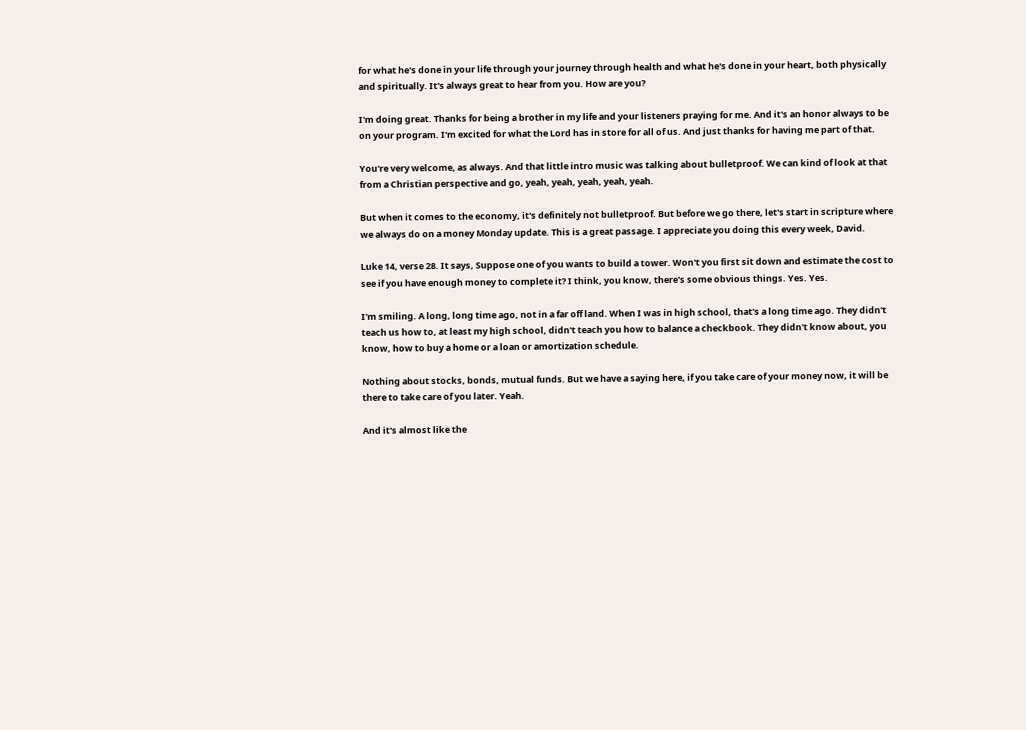for what he's done in your life through your journey through health and what he's done in your heart, both physically and spiritually. It's always great to hear from you. How are you?

I'm doing great. Thanks for being a brother in my life and your listeners praying for me. And it's an honor always to be on your program. I'm excited for what the Lord has in store for all of us. And just thanks for having me part of that.

You're very welcome, as always. And that little intro music was talking about bulletproof. We can kind of look at that from a Christian perspective and go, yeah, yeah, yeah, yeah, yeah.

But when it comes to the economy, it's definitely not bulletproof. But before we go there, let's start in scripture where we always do on a money Monday update. This is a great passage. I appreciate you doing this every week, David.

Luke 14, verse 28. It says, Suppose one of you wants to build a tower. Won't you first sit down and estimate the cost to see if you have enough money to complete it? I think, you know, there's some obvious things. Yes. Yes.

I'm smiling. A long, long time ago, not in a far off land. When I was in high school, that's a long time ago. They didn't teach us how to, at least my high school, didn't teach you how to balance a checkbook. They didn't know about, you know, how to buy a home or a loan or amortization schedule.

Nothing about stocks, bonds, mutual funds. But we have a saying here, if you take care of your money now, it will be there to take care of you later. Yeah.

And it's almost like the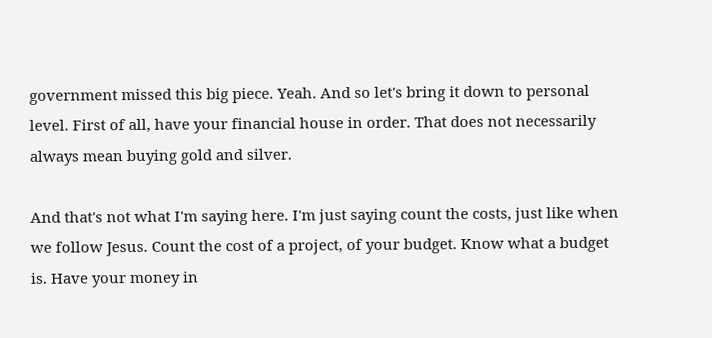government missed this big piece. Yeah. And so let's bring it down to personal level. First of all, have your financial house in order. That does not necessarily always mean buying gold and silver.

And that's not what I'm saying here. I'm just saying count the costs, just like when we follow Jesus. Count the cost of a project, of your budget. Know what a budget is. Have your money in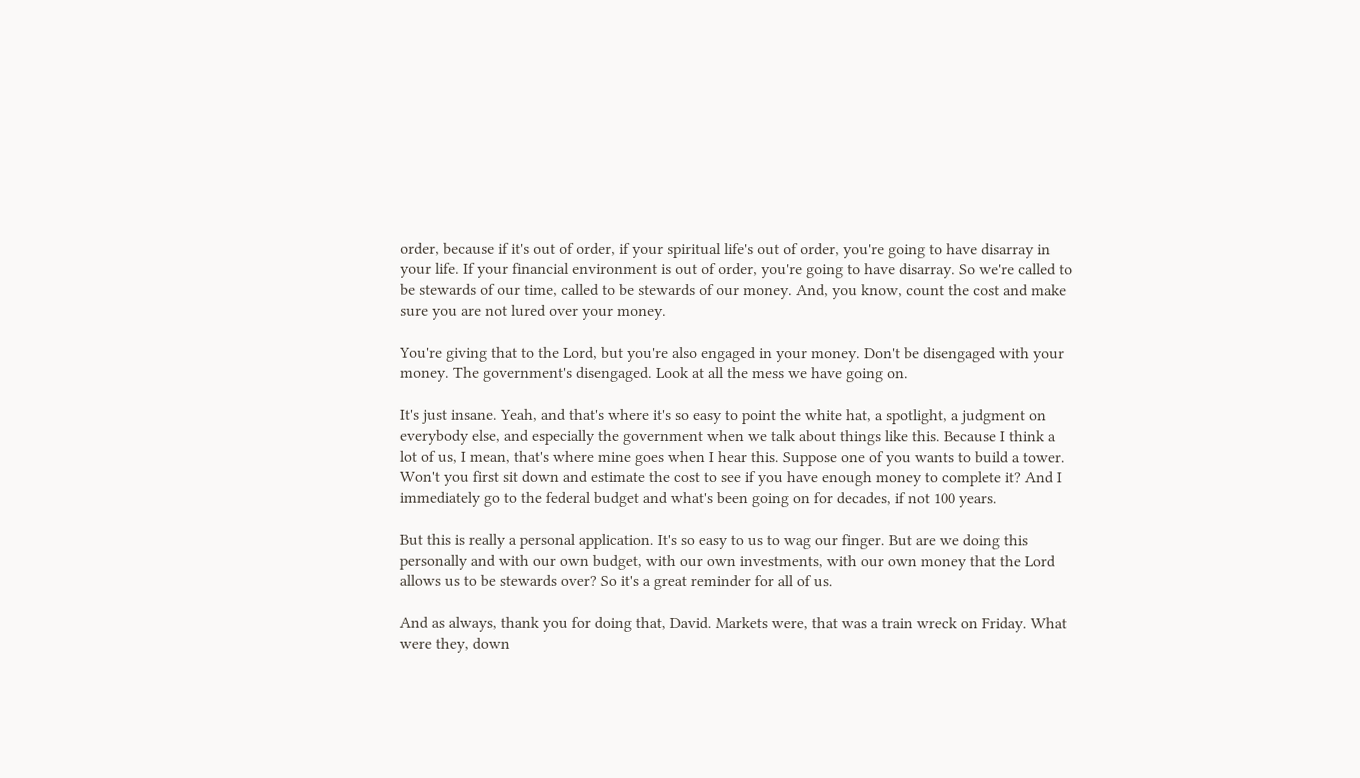order, because if it's out of order, if your spiritual life's out of order, you're going to have disarray in your life. If your financial environment is out of order, you're going to have disarray. So we're called to be stewards of our time, called to be stewards of our money. And, you know, count the cost and make sure you are not lured over your money.

You're giving that to the Lord, but you're also engaged in your money. Don't be disengaged with your money. The government's disengaged. Look at all the mess we have going on.

It's just insane. Yeah, and that's where it's so easy to point the white hat, a spotlight, a judgment on everybody else, and especially the government when we talk about things like this. Because I think a lot of us, I mean, that's where mine goes when I hear this. Suppose one of you wants to build a tower. Won't you first sit down and estimate the cost to see if you have enough money to complete it? And I immediately go to the federal budget and what's been going on for decades, if not 100 years.

But this is really a personal application. It's so easy to us to wag our finger. But are we doing this personally and with our own budget, with our own investments, with our own money that the Lord allows us to be stewards over? So it's a great reminder for all of us.

And as always, thank you for doing that, David. Markets were, that was a train wreck on Friday. What were they, down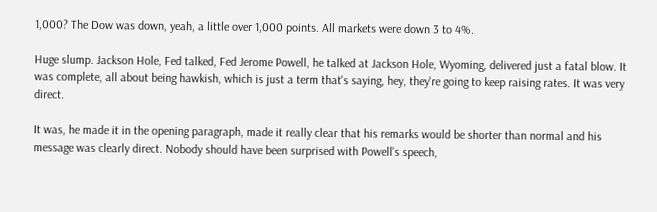1,000? The Dow was down, yeah, a little over 1,000 points. All markets were down 3 to 4%.

Huge slump. Jackson Hole, Fed talked, Fed Jerome Powell, he talked at Jackson Hole, Wyoming, delivered just a fatal blow. It was complete, all about being hawkish, which is just a term that's saying, hey, they're going to keep raising rates. It was very direct.

It was, he made it in the opening paragraph, made it really clear that his remarks would be shorter than normal and his message was clearly direct. Nobody should have been surprised with Powell's speech,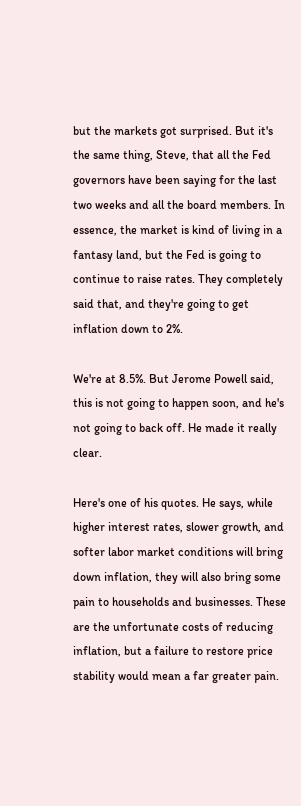but the markets got surprised. But it's the same thing, Steve, that all the Fed governors have been saying for the last two weeks and all the board members. In essence, the market is kind of living in a fantasy land, but the Fed is going to continue to raise rates. They completely said that, and they're going to get inflation down to 2%.

We're at 8.5%. But Jerome Powell said, this is not going to happen soon, and he's not going to back off. He made it really clear.

Here's one of his quotes. He says, while higher interest rates, slower growth, and softer labor market conditions will bring down inflation, they will also bring some pain to households and businesses. These are the unfortunate costs of reducing inflation, but a failure to restore price stability would mean a far greater pain.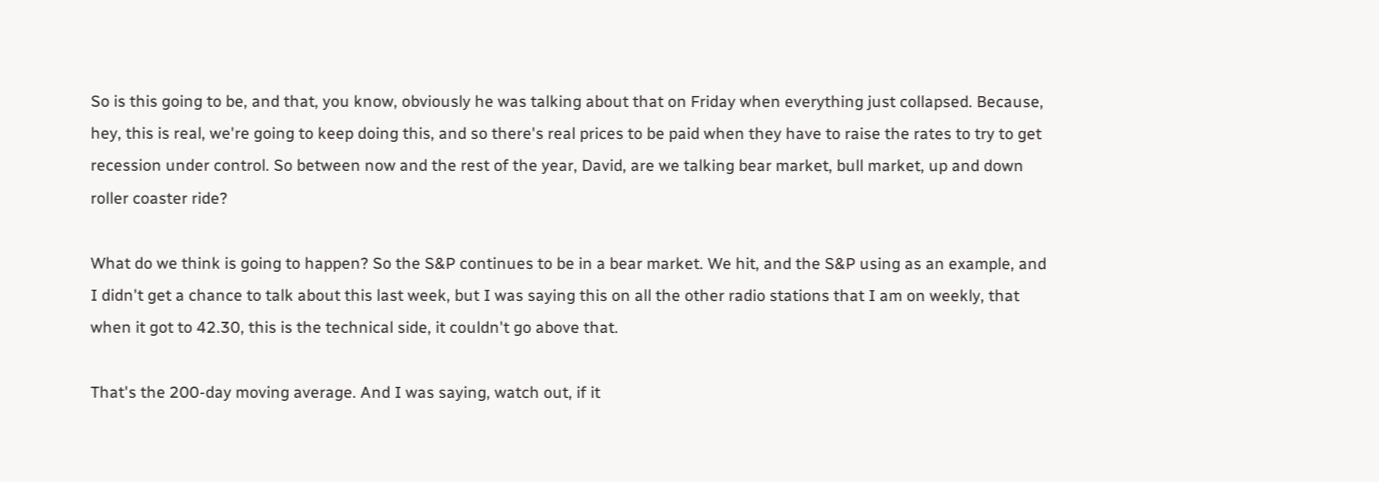So is this going to be, and that, you know, obviously he was talking about that on Friday when everything just collapsed. Because, hey, this is real, we're going to keep doing this, and so there's real prices to be paid when they have to raise the rates to try to get recession under control. So between now and the rest of the year, David, are we talking bear market, bull market, up and down roller coaster ride?

What do we think is going to happen? So the S&P continues to be in a bear market. We hit, and the S&P using as an example, and I didn't get a chance to talk about this last week, but I was saying this on all the other radio stations that I am on weekly, that when it got to 42.30, this is the technical side, it couldn't go above that.

That's the 200-day moving average. And I was saying, watch out, if it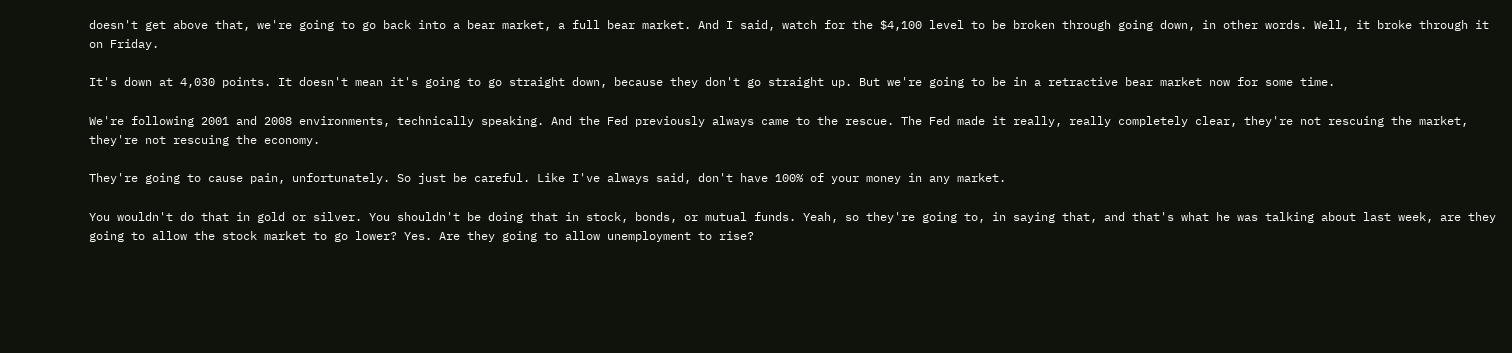doesn't get above that, we're going to go back into a bear market, a full bear market. And I said, watch for the $4,100 level to be broken through going down, in other words. Well, it broke through it on Friday.

It's down at 4,030 points. It doesn't mean it's going to go straight down, because they don't go straight up. But we're going to be in a retractive bear market now for some time.

We're following 2001 and 2008 environments, technically speaking. And the Fed previously always came to the rescue. The Fed made it really, really completely clear, they're not rescuing the market, they're not rescuing the economy.

They're going to cause pain, unfortunately. So just be careful. Like I've always said, don't have 100% of your money in any market.

You wouldn't do that in gold or silver. You shouldn't be doing that in stock, bonds, or mutual funds. Yeah, so they're going to, in saying that, and that's what he was talking about last week, are they going to allow the stock market to go lower? Yes. Are they going to allow unemployment to rise?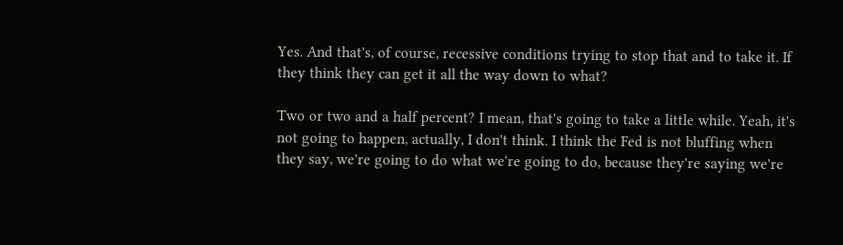Yes. And that's, of course, recessive conditions trying to stop that and to take it. If they think they can get it all the way down to what?

Two or two and a half percent? I mean, that's going to take a little while. Yeah, it's not going to happen, actually, I don't think. I think the Fed is not bluffing when they say, we're going to do what we're going to do, because they're saying we're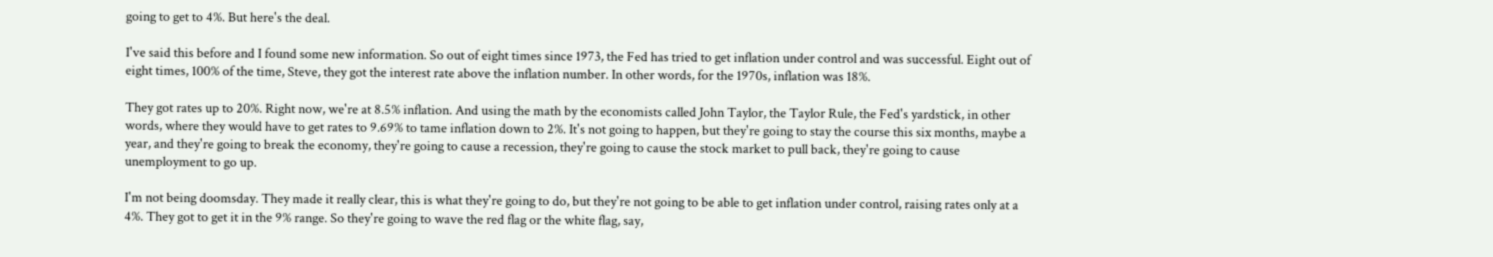going to get to 4%. But here's the deal.

I've said this before and I found some new information. So out of eight times since 1973, the Fed has tried to get inflation under control and was successful. Eight out of eight times, 100% of the time, Steve, they got the interest rate above the inflation number. In other words, for the 1970s, inflation was 18%.

They got rates up to 20%. Right now, we're at 8.5% inflation. And using the math by the economists called John Taylor, the Taylor Rule, the Fed's yardstick, in other words, where they would have to get rates to 9.69% to tame inflation down to 2%. It's not going to happen, but they're going to stay the course this six months, maybe a year, and they're going to break the economy, they're going to cause a recession, they're going to cause the stock market to pull back, they're going to cause unemployment to go up.

I'm not being doomsday. They made it really clear, this is what they're going to do, but they're not going to be able to get inflation under control, raising rates only at a 4%. They got to get it in the 9% range. So they're going to wave the red flag or the white flag, say,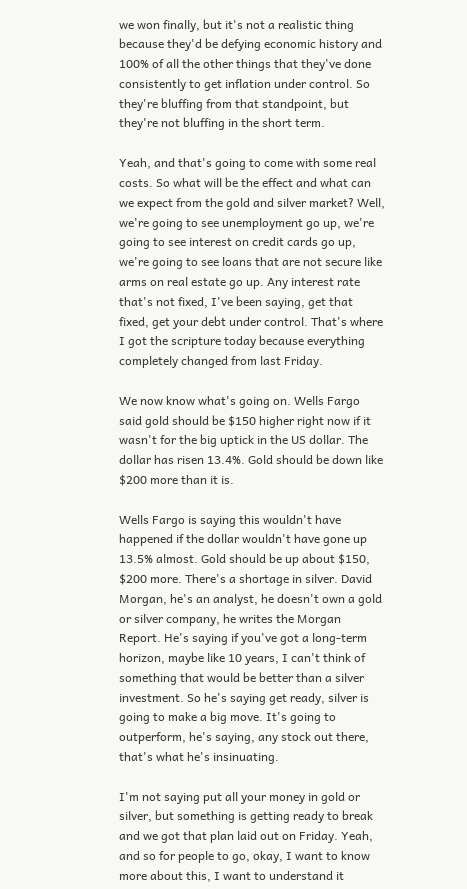we won finally, but it's not a realistic thing because they'd be defying economic history and 100% of all the other things that they've done consistently to get inflation under control. So they're bluffing from that standpoint, but they're not bluffing in the short term.

Yeah, and that's going to come with some real costs. So what will be the effect and what can we expect from the gold and silver market? Well, we're going to see unemployment go up, we're going to see interest on credit cards go up, we're going to see loans that are not secure like arms on real estate go up. Any interest rate that's not fixed, I've been saying, get that fixed, get your debt under control. That's where I got the scripture today because everything completely changed from last Friday.

We now know what's going on. Wells Fargo said gold should be $150 higher right now if it wasn't for the big uptick in the US dollar. The dollar has risen 13.4%. Gold should be down like $200 more than it is.

Wells Fargo is saying this wouldn't have happened if the dollar wouldn't have gone up 13.5% almost. Gold should be up about $150, $200 more. There's a shortage in silver. David Morgan, he's an analyst, he doesn't own a gold or silver company, he writes the Morgan Report. He's saying if you've got a long-term horizon, maybe like 10 years, I can't think of something that would be better than a silver investment. So he's saying get ready, silver is going to make a big move. It's going to outperform, he's saying, any stock out there, that's what he's insinuating.

I'm not saying put all your money in gold or silver, but something is getting ready to break and we got that plan laid out on Friday. Yeah, and so for people to go, okay, I want to know more about this, I want to understand it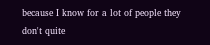because I know for a lot of people they don't quite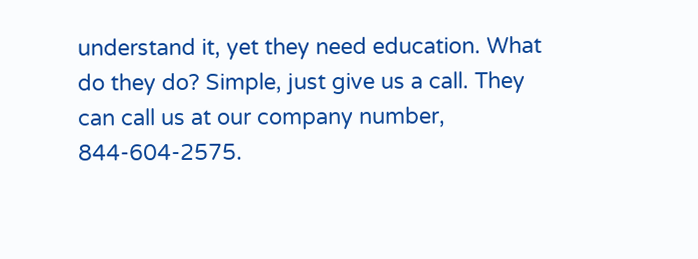understand it, yet they need education. What do they do? Simple, just give us a call. They can call us at our company number, 844-604-2575.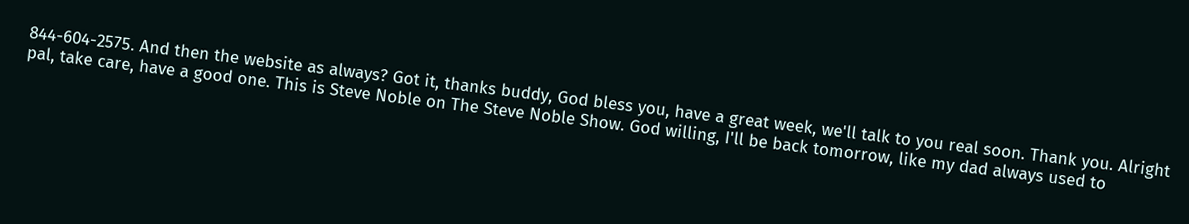844-604-2575. And then the website as always? Got it, thanks buddy, God bless you, have a great week, we'll talk to you real soon. Thank you. Alright pal, take care, have a good one. This is Steve Noble on The Steve Noble Show. God willing, I'll be back tomorrow, like my dad always used to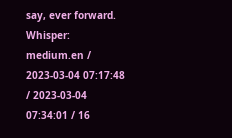say, ever forward.
Whisper: medium.en / 2023-03-04 07:17:48 / 2023-03-04 07:34:01 / 16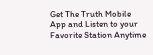Get The Truth Mobile App and Listen to your Favorite Station Anytime